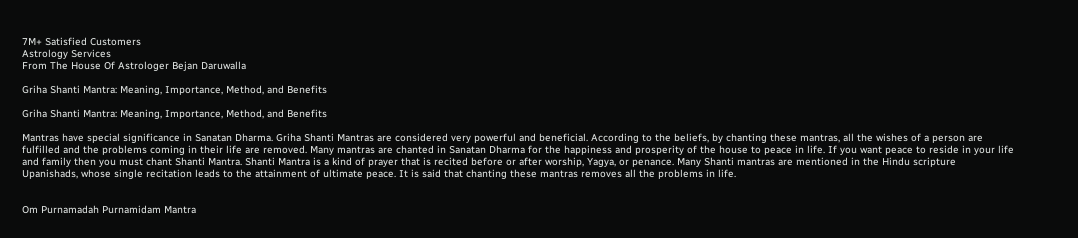7M+ Satisfied Customers
Astrology Services
From The House Of Astrologer Bejan Daruwalla

Griha Shanti Mantra: Meaning, Importance, Method, and Benefits

Griha Shanti Mantra: Meaning, Importance, Method, and Benefits

Mantras have special significance in Sanatan Dharma. Griha Shanti Mantras are considered very powerful and beneficial. According to the beliefs, by chanting these mantras, all the wishes of a person are fulfilled and the problems coming in their life are removed. Many mantras are chanted in Sanatan Dharma for the happiness and prosperity of the house to peace in life. If you want peace to reside in your life and family then you must chant Shanti Mantra. Shanti Mantra is a kind of prayer that is recited before or after worship, Yagya, or penance. Many Shanti mantras are mentioned in the Hindu scripture Upanishads, whose single recitation leads to the attainment of ultimate peace. It is said that chanting these mantras removes all the problems in life.


Om Purnamadah Purnamidam Mantra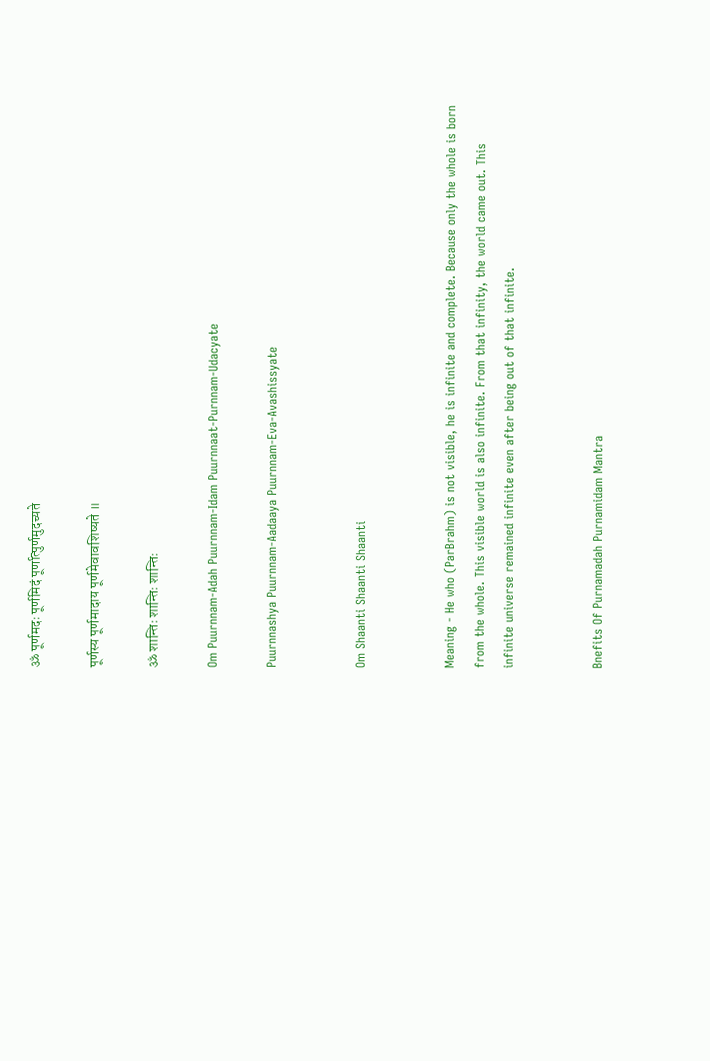ॐ पूर्णमदः पूर्णमिदं पूर्णात्पुर्णमुदच्यते

पूर्णस्य पूर्णमादाय पूर्णमेवावशिष्यते ॥

ॐ शान्तिः शान्तिः शान्तिः

Om Puurnnam-Adah Puurnnam-Idam Puurnnaat-Purnnam-Udacyate

Puurnnashya Puurnnam-Aadaaya Puurnnam-Eva-Avashissyate


Om Shaanti Shaanti Shaanti


Meaning - He who (ParBrahm) is not visible, he is infinite and complete. Because only the whole is born from the whole. This visible world is also infinite. From that infinity, the world came out. This infinite universe remained infinite even after being out of that infinite.


Bnefits Of Purnamadah Purnamidam Mantra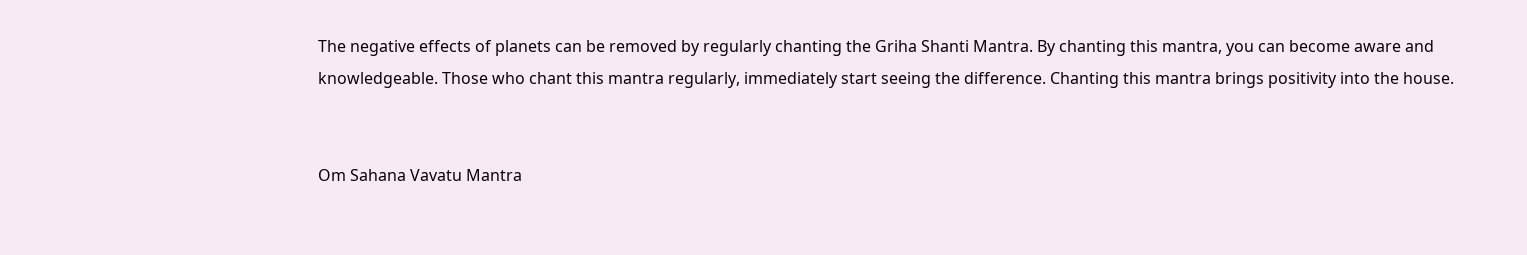The negative effects of planets can be removed by regularly chanting the Griha Shanti Mantra. By chanting this mantra, you can become aware and knowledgeable. Those who chant this mantra regularly, immediately start seeing the difference. Chanting this mantra brings positivity into the house.


Om Sahana Vavatu Mantra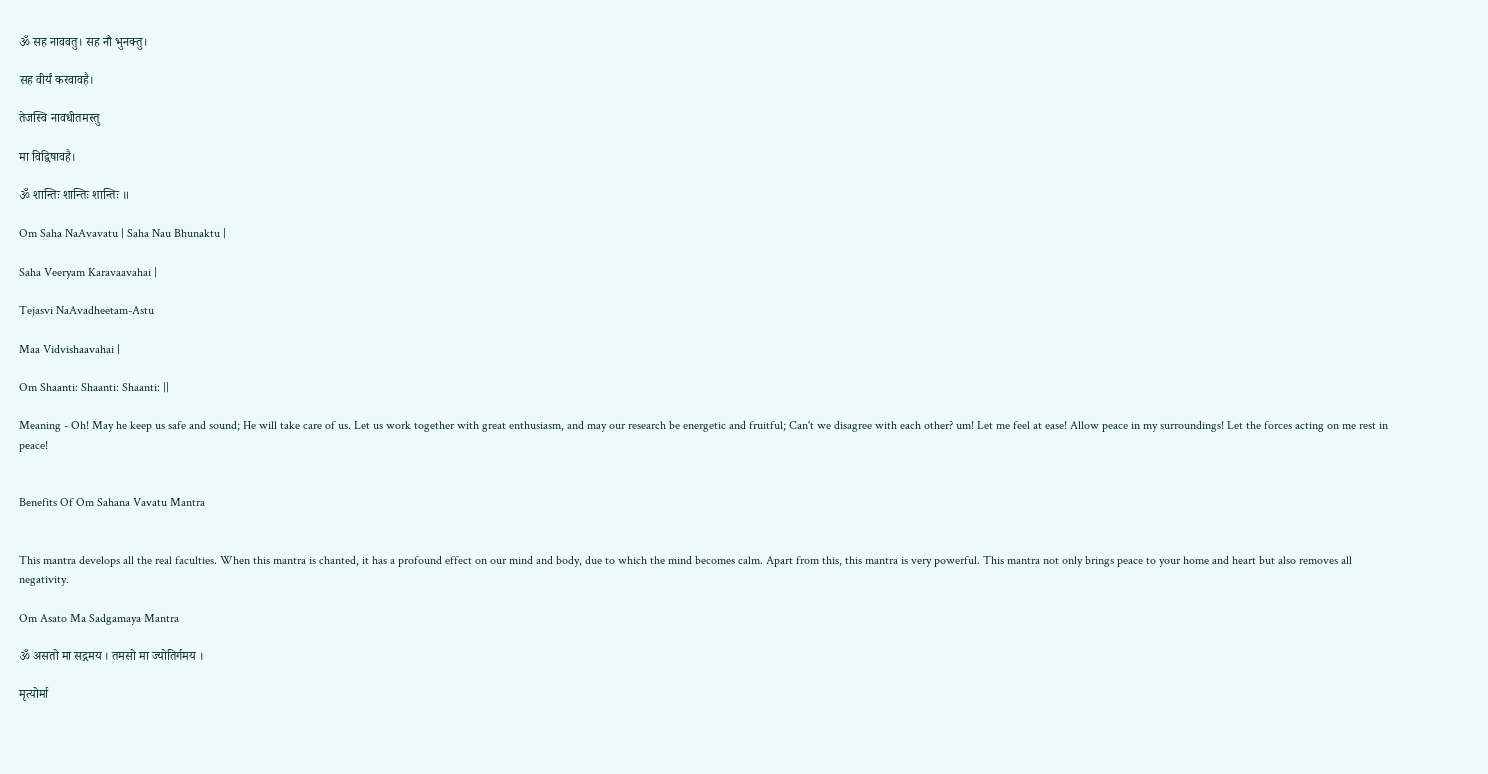ॐ सह नाववतु। सह नौ भुनक्तु।

सह वीर्यं करवावहै।

तेजस्वि नावधीतमस्तु

मा विद्विषावहै।

ॐ शान्तिः शान्तिः शान्तिः ॥

Om Saha NaAvavatu | Saha Nau Bhunaktu |

Saha Veeryam Karavaavahai |

Tejasvi NaAvadheetam-Astu

Maa Vidvishaavahai |

Om Shaanti: Shaanti: Shaanti: ||

Meaning - Oh! May he keep us safe and sound; He will take care of us. Let us work together with great enthusiasm, and may our research be energetic and fruitful; Can't we disagree with each other? um! Let me feel at ease! Allow peace in my surroundings! Let the forces acting on me rest in peace!


Benefits Of Om Sahana Vavatu Mantra


This mantra develops all the real faculties. When this mantra is chanted, it has a profound effect on our mind and body, due to which the mind becomes calm. Apart from this, this mantra is very powerful. This mantra not only brings peace to your home and heart but also removes all negativity.

Om Asato Ma Sadgamaya Mantra

ॐ असतो मा सद्गमय । तमसो मा ज्योतिर्गमय ।

मृत्योर्मा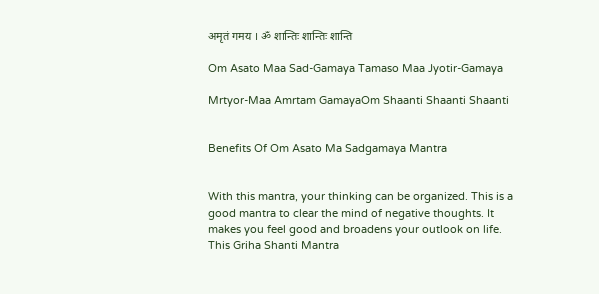अमृतं गमय । ॐ शान्तिः शान्तिः शान्ति

Om Asato Maa Sad-Gamaya Tamaso Maa Jyotir-Gamaya

Mrtyor-Maa Amrtam GamayaOm Shaanti Shaanti Shaanti


Benefits Of Om Asato Ma Sadgamaya Mantra


With this mantra, your thinking can be organized. This is a good mantra to clear the mind of negative thoughts. It makes you feel good and broadens your outlook on life. This Griha Shanti Mantra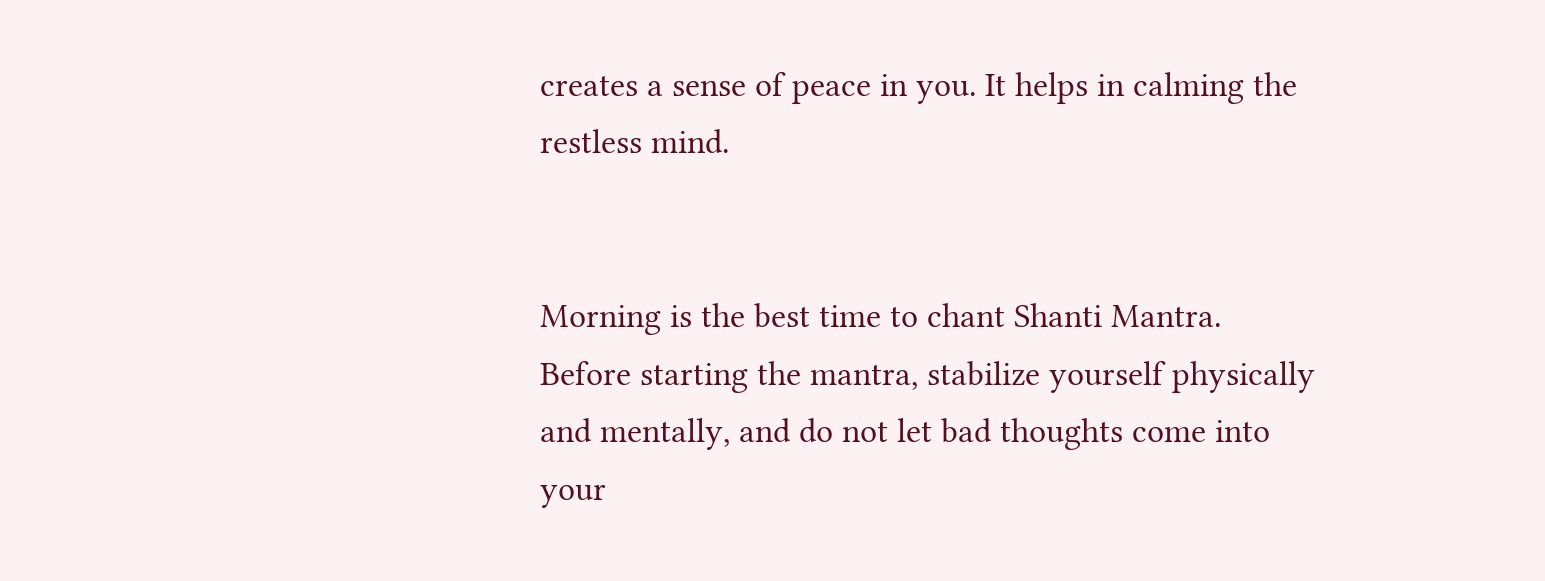creates a sense of peace in you. It helps in calming the restless mind.


Morning is the best time to chant Shanti Mantra. Before starting the mantra, stabilize yourself physically and mentally, and do not let bad thoughts come into your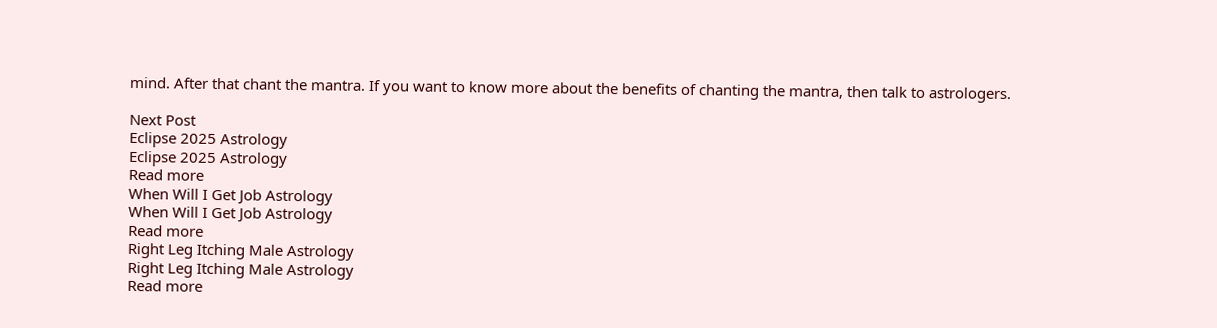mind. After that chant the mantra. If you want to know more about the benefits of chanting the mantra, then talk to astrologers.

Next Post
Eclipse 2025 Astrology
Eclipse 2025 Astrology
Read more
When Will I Get Job Astrology
When Will I Get Job Astrology
Read more
Right Leg Itching Male Astrology
Right Leg Itching Male Astrology
Read more